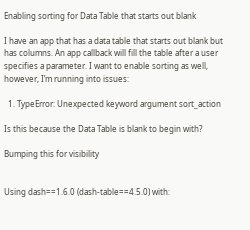Enabling sorting for Data Table that starts out blank

I have an app that has a data table that starts out blank but has columns. An app callback will fill the table after a user specifies a parameter. I want to enable sorting as well, however, I’m running into issues:

  1. TypeError: Unexpected keyword argument sort_action

Is this because the Data Table is blank to begin with?

Bumping this for visibility


Using dash==1.6.0 (dash-table==4.5.0) with: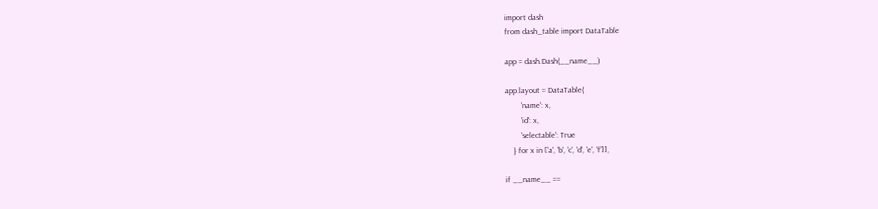import dash
from dash_table import DataTable

app = dash.Dash(__name__)

app.layout = DataTable(
        'name': x,
        'id': x,
        'selectable': True
    } for x in ['a', 'b', 'c', 'd', 'e', 'f']],

if __name__ ==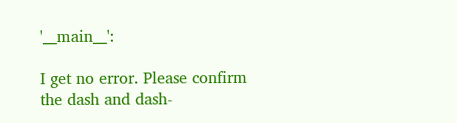'__main__':

I get no error. Please confirm the dash and dash-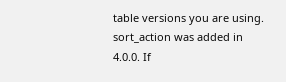table versions you are using. sort_action was added in 4.0.0. If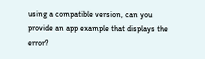using a compatible version, can you provide an app example that displays the error?